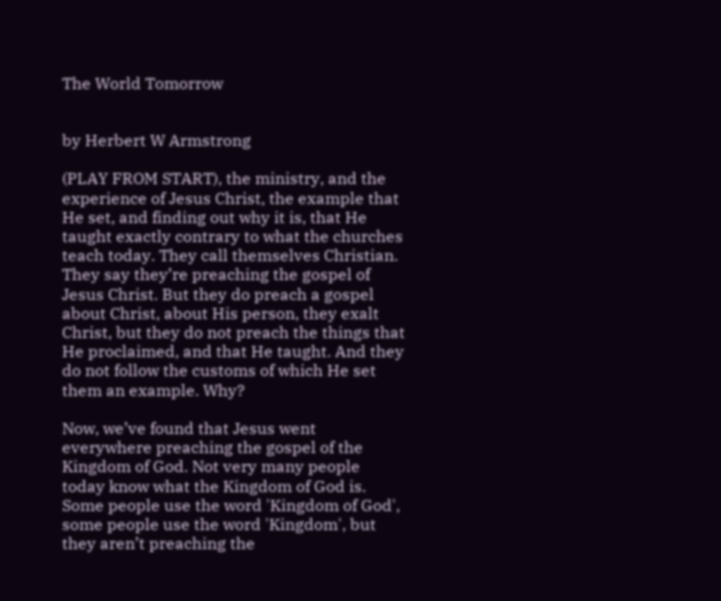The World Tomorrow


by Herbert W Armstrong

(PLAY FROM START), the ministry, and the experience of Jesus Christ, the example that He set, and finding out why it is, that He taught exactly contrary to what the churches teach today. They call themselves Christian. They say they’re preaching the gospel of Jesus Christ. But they do preach a gospel about Christ, about His person, they exalt Christ, but they do not preach the things that He proclaimed, and that He taught. And they do not follow the customs of which He set them an example. Why?

Now, we’ve found that Jesus went everywhere preaching the gospel of the Kingdom of God. Not very many people today know what the Kingdom of God is. Some people use the word 'Kingdom of God', some people use the word 'Kingdom', but they aren’t preaching the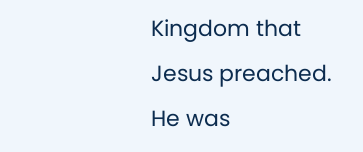Kingdom that Jesus preached. He was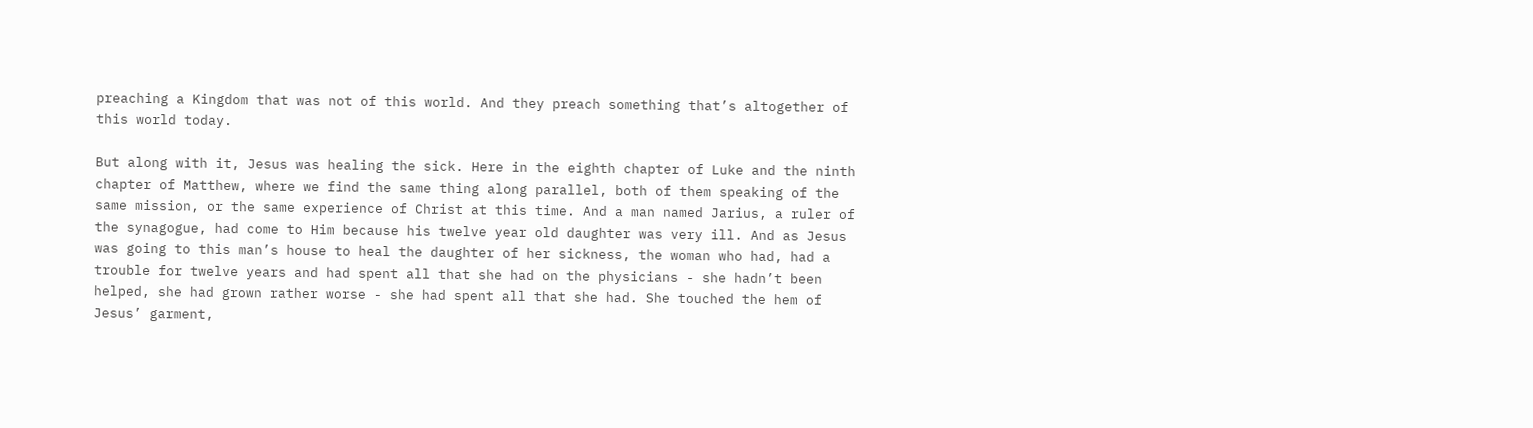preaching a Kingdom that was not of this world. And they preach something that’s altogether of this world today.

But along with it, Jesus was healing the sick. Here in the eighth chapter of Luke and the ninth chapter of Matthew, where we find the same thing along parallel, both of them speaking of the same mission, or the same experience of Christ at this time. And a man named Jarius, a ruler of the synagogue, had come to Him because his twelve year old daughter was very ill. And as Jesus was going to this man’s house to heal the daughter of her sickness, the woman who had, had a trouble for twelve years and had spent all that she had on the physicians - she hadn’t been helped, she had grown rather worse - she had spent all that she had. She touched the hem of Jesus’ garment,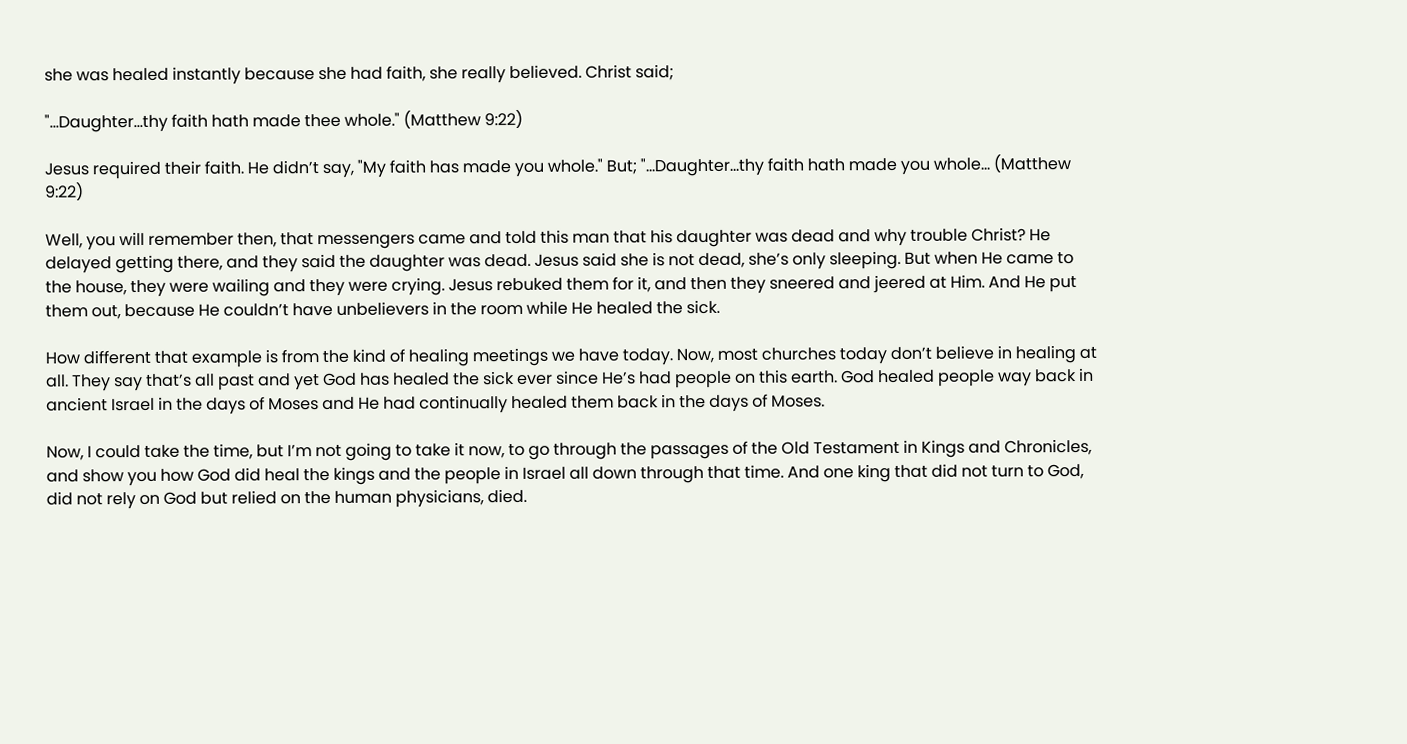she was healed instantly because she had faith, she really believed. Christ said;

"...Daughter...thy faith hath made thee whole." (Matthew 9:22)

Jesus required their faith. He didn’t say, "My faith has made you whole." But; "...Daughter...thy faith hath made you whole... (Matthew 9:22)

Well, you will remember then, that messengers came and told this man that his daughter was dead and why trouble Christ? He delayed getting there, and they said the daughter was dead. Jesus said she is not dead, she’s only sleeping. But when He came to the house, they were wailing and they were crying. Jesus rebuked them for it, and then they sneered and jeered at Him. And He put them out, because He couldn’t have unbelievers in the room while He healed the sick.

How different that example is from the kind of healing meetings we have today. Now, most churches today don’t believe in healing at all. They say that’s all past and yet God has healed the sick ever since He’s had people on this earth. God healed people way back in ancient Israel in the days of Moses and He had continually healed them back in the days of Moses.

Now, I could take the time, but I’m not going to take it now, to go through the passages of the Old Testament in Kings and Chronicles, and show you how God did heal the kings and the people in Israel all down through that time. And one king that did not turn to God, did not rely on God but relied on the human physicians, died.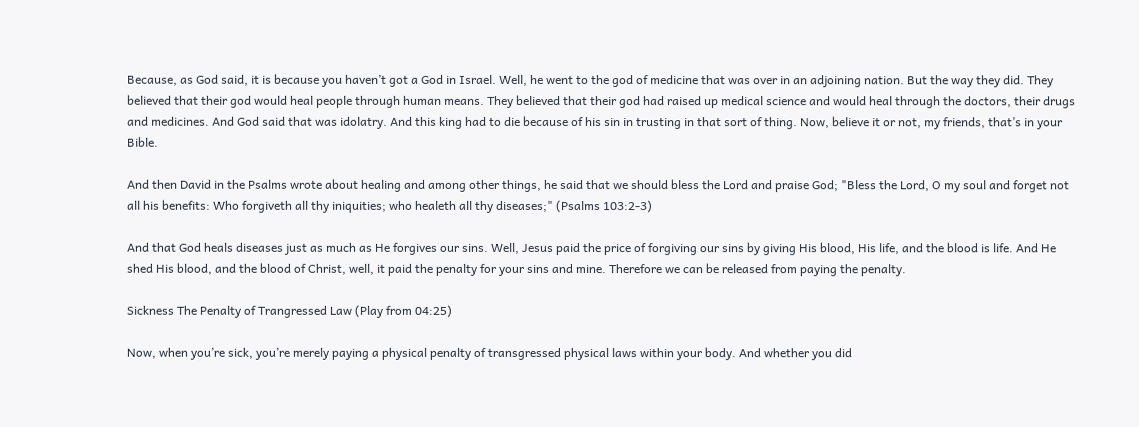Because, as God said, it is because you haven’t got a God in Israel. Well, he went to the god of medicine that was over in an adjoining nation. But the way they did. They believed that their god would heal people through human means. They believed that their god had raised up medical science and would heal through the doctors, their drugs and medicines. And God said that was idolatry. And this king had to die because of his sin in trusting in that sort of thing. Now, believe it or not, my friends, that’s in your Bible.

And then David in the Psalms wrote about healing and among other things, he said that we should bless the Lord and praise God; "Bless the Lord, O my soul and forget not all his benefits: Who forgiveth all thy iniquities; who healeth all thy diseases;" (Psalms 103:2-3)

And that God heals diseases just as much as He forgives our sins. Well, Jesus paid the price of forgiving our sins by giving His blood, His life, and the blood is life. And He shed His blood, and the blood of Christ, well, it paid the penalty for your sins and mine. Therefore we can be released from paying the penalty.

Sickness The Penalty of Trangressed Law (Play from 04:25)

Now, when you’re sick, you’re merely paying a physical penalty of transgressed physical laws within your body. And whether you did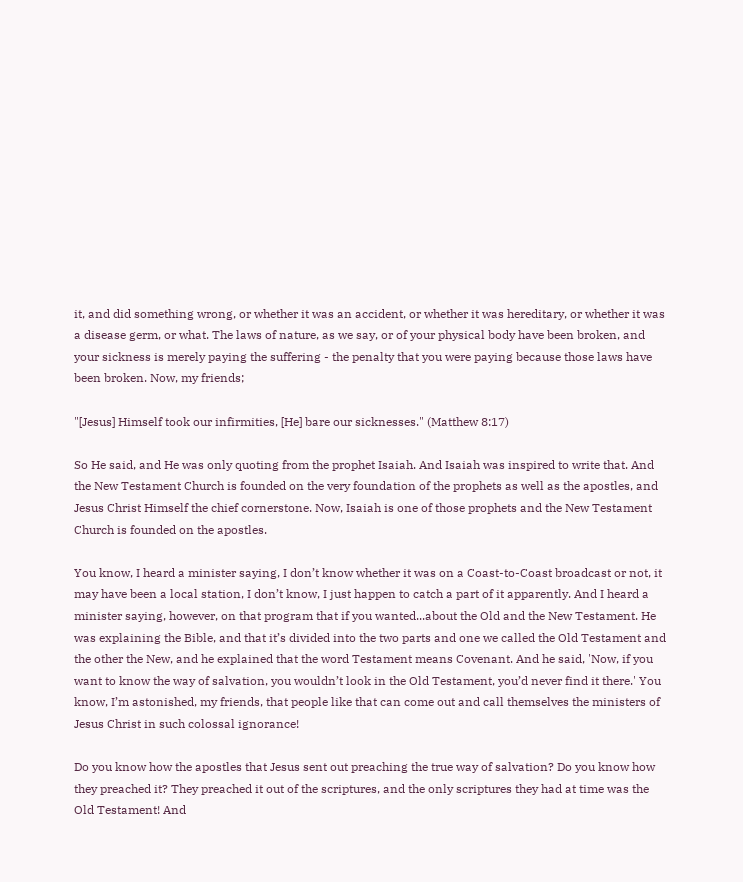it, and did something wrong, or whether it was an accident, or whether it was hereditary, or whether it was a disease germ, or what. The laws of nature, as we say, or of your physical body have been broken, and your sickness is merely paying the suffering - the penalty that you were paying because those laws have been broken. Now, my friends;

"[Jesus] Himself took our infirmities, [He] bare our sicknesses." (Matthew 8:17)

So He said, and He was only quoting from the prophet Isaiah. And Isaiah was inspired to write that. And the New Testament Church is founded on the very foundation of the prophets as well as the apostles, and Jesus Christ Himself the chief cornerstone. Now, Isaiah is one of those prophets and the New Testament Church is founded on the apostles.

You know, I heard a minister saying, I don’t know whether it was on a Coast-to-Coast broadcast or not, it may have been a local station, I don’t know, I just happen to catch a part of it apparently. And I heard a minister saying, however, on that program that if you wanted...about the Old and the New Testament. He was explaining the Bible, and that it’s divided into the two parts and one we called the Old Testament and the other the New, and he explained that the word Testament means Covenant. And he said, 'Now, if you want to know the way of salvation, you wouldn’t look in the Old Testament, you’d never find it there.' You know, I’m astonished, my friends, that people like that can come out and call themselves the ministers of Jesus Christ in such colossal ignorance!

Do you know how the apostles that Jesus sent out preaching the true way of salvation? Do you know how they preached it? They preached it out of the scriptures, and the only scriptures they had at time was the Old Testament! And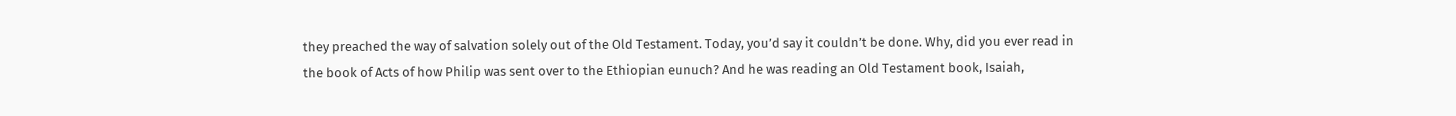they preached the way of salvation solely out of the Old Testament. Today, you’d say it couldn’t be done. Why, did you ever read in the book of Acts of how Philip was sent over to the Ethiopian eunuch? And he was reading an Old Testament book, Isaiah,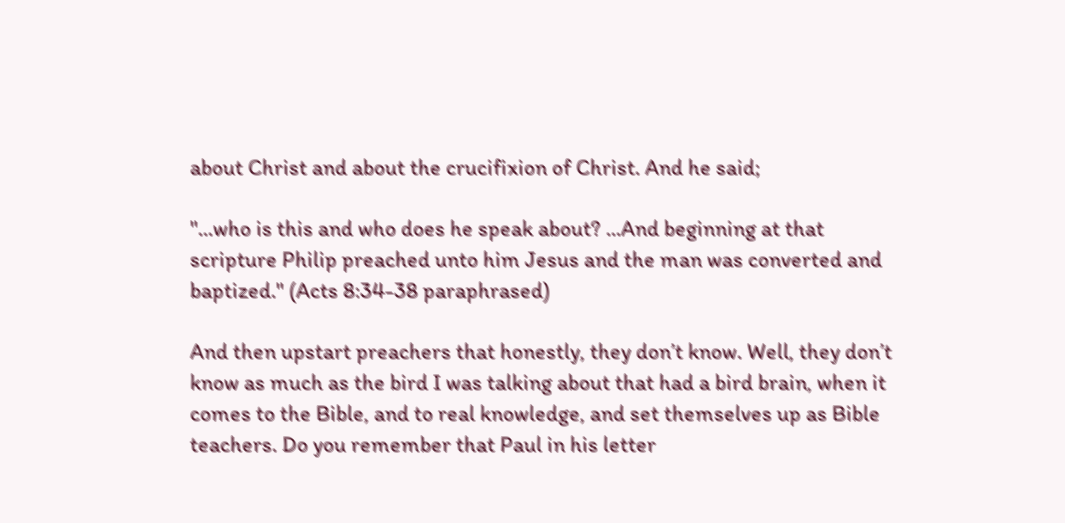about Christ and about the crucifixion of Christ. And he said;

"...who is this and who does he speak about? ...And beginning at that scripture Philip preached unto him Jesus and the man was converted and baptized." (Acts 8:34-38 paraphrased)

And then upstart preachers that honestly, they don’t know. Well, they don’t know as much as the bird I was talking about that had a bird brain, when it comes to the Bible, and to real knowledge, and set themselves up as Bible teachers. Do you remember that Paul in his letter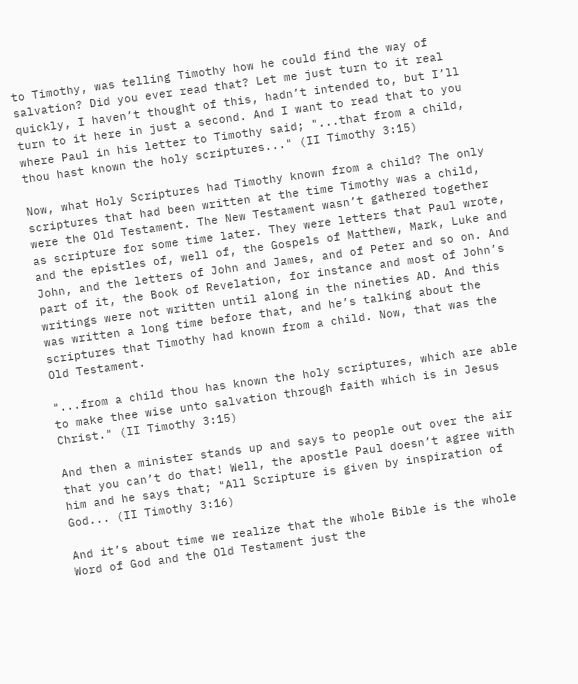to Timothy, was telling Timothy how he could find the way of salvation? Did you ever read that? Let me just turn to it real quickly, I haven’t thought of this, hadn’t intended to, but I’ll turn to it here in just a second. And I want to read that to you where Paul in his letter to Timothy said; "...that from a child, thou hast known the holy scriptures..." (II Timothy 3:15)

Now, what Holy Scriptures had Timothy known from a child? The only scriptures that had been written at the time Timothy was a child, were the Old Testament. The New Testament wasn’t gathered together as scripture for some time later. They were letters that Paul wrote, and the epistles of, well of, the Gospels of Matthew, Mark, Luke and John, and the letters of John and James, and of Peter and so on. And part of it, the Book of Revelation, for instance and most of John’s writings were not written until along in the nineties AD. And this was written a long time before that, and he’s talking about the scriptures that Timothy had known from a child. Now, that was the Old Testament.

"...from a child thou has known the holy scriptures, which are able to make thee wise unto salvation through faith which is in Jesus Christ." (II Timothy 3:15)

And then a minister stands up and says to people out over the air that you can’t do that! Well, the apostle Paul doesn’t agree with him and he says that; "All Scripture is given by inspiration of God... (II Timothy 3:16)

And it’s about time we realize that the whole Bible is the whole Word of God and the Old Testament just the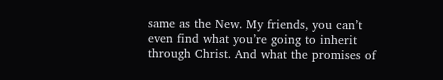same as the New. My friends, you can’t even find what you’re going to inherit through Christ. And what the promises of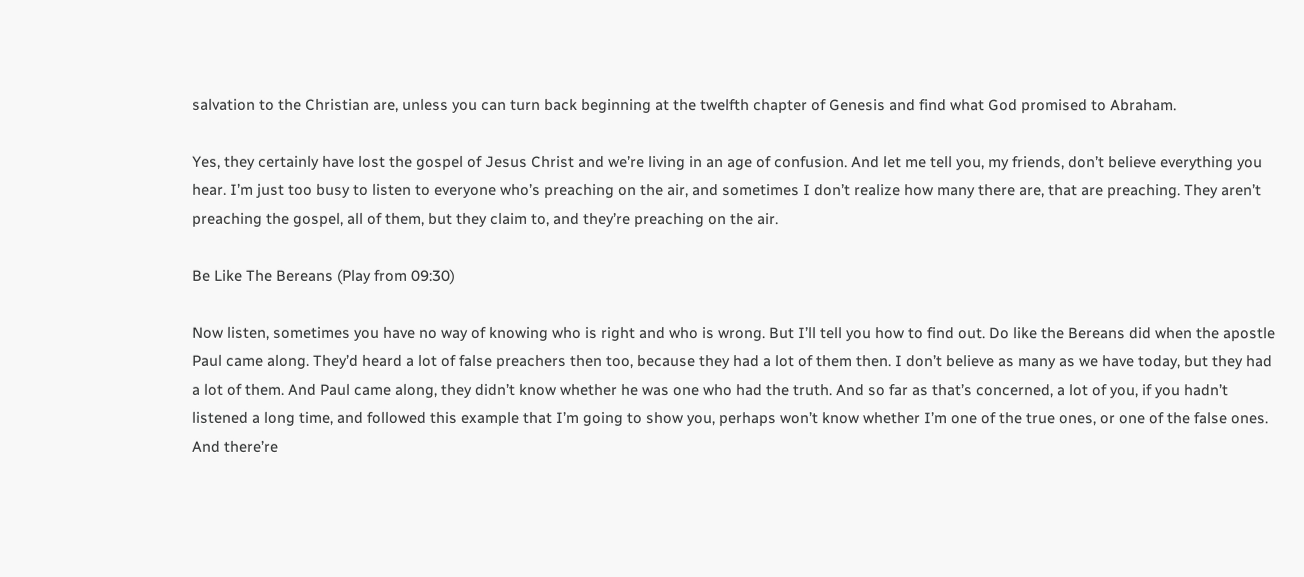salvation to the Christian are, unless you can turn back beginning at the twelfth chapter of Genesis and find what God promised to Abraham.

Yes, they certainly have lost the gospel of Jesus Christ and we’re living in an age of confusion. And let me tell you, my friends, don’t believe everything you hear. I’m just too busy to listen to everyone who’s preaching on the air, and sometimes I don’t realize how many there are, that are preaching. They aren’t preaching the gospel, all of them, but they claim to, and they’re preaching on the air.

Be Like The Bereans (Play from 09:30)

Now listen, sometimes you have no way of knowing who is right and who is wrong. But I’ll tell you how to find out. Do like the Bereans did when the apostle Paul came along. They’d heard a lot of false preachers then too, because they had a lot of them then. I don’t believe as many as we have today, but they had a lot of them. And Paul came along, they didn’t know whether he was one who had the truth. And so far as that’s concerned, a lot of you, if you hadn’t listened a long time, and followed this example that I’m going to show you, perhaps won’t know whether I’m one of the true ones, or one of the false ones. And there’re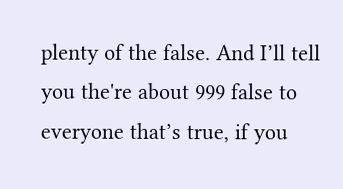plenty of the false. And I’ll tell you the're about 999 false to everyone that’s true, if you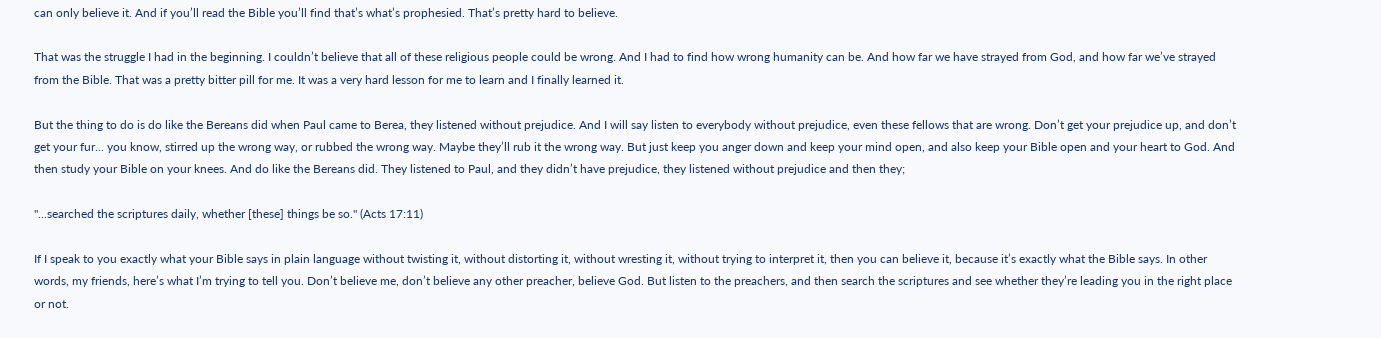can only believe it. And if you’ll read the Bible you’ll find that’s what’s prophesied. That’s pretty hard to believe.

That was the struggle I had in the beginning. I couldn’t believe that all of these religious people could be wrong. And I had to find how wrong humanity can be. And how far we have strayed from God, and how far we’ve strayed from the Bible. That was a pretty bitter pill for me. It was a very hard lesson for me to learn and I finally learned it.

But the thing to do is do like the Bereans did when Paul came to Berea, they listened without prejudice. And I will say listen to everybody without prejudice, even these fellows that are wrong. Don’t get your prejudice up, and don’t get your fur... you know, stirred up the wrong way, or rubbed the wrong way. Maybe they’ll rub it the wrong way. But just keep you anger down and keep your mind open, and also keep your Bible open and your heart to God. And then study your Bible on your knees. And do like the Bereans did. They listened to Paul, and they didn’t have prejudice, they listened without prejudice and then they;

"...searched the scriptures daily, whether [these] things be so." (Acts 17:11)

If I speak to you exactly what your Bible says in plain language without twisting it, without distorting it, without wresting it, without trying to interpret it, then you can believe it, because it’s exactly what the Bible says. In other words, my friends, here’s what I’m trying to tell you. Don’t believe me, don’t believe any other preacher, believe God. But listen to the preachers, and then search the scriptures and see whether they’re leading you in the right place or not.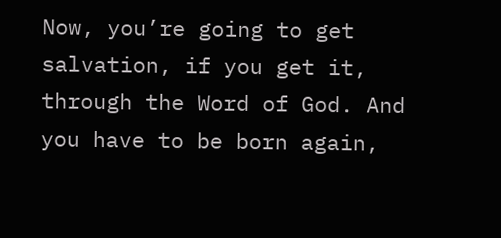Now, you’re going to get salvation, if you get it, through the Word of God. And you have to be born again,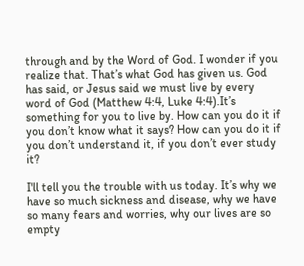through and by the Word of God. I wonder if you realize that. That’s what God has given us. God has said, or Jesus said we must live by every word of God (Matthew 4:4, Luke 4:4).It’s something for you to live by. How can you do it if you don’t know what it says? How can you do it if you don’t understand it, if you don’t ever study it?

I'll tell you the trouble with us today. It’s why we have so much sickness and disease, why we have so many fears and worries, why our lives are so empty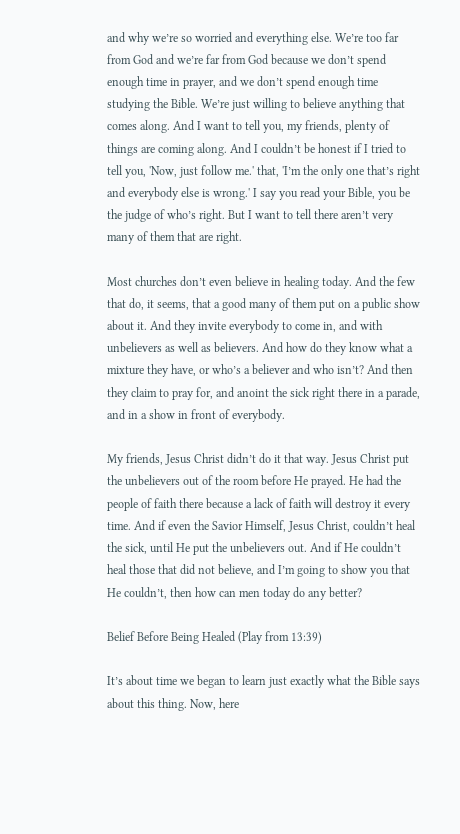and why we’re so worried and everything else. We’re too far from God and we’re far from God because we don’t spend enough time in prayer, and we don’t spend enough time studying the Bible. We’re just willing to believe anything that comes along. And I want to tell you, my friends, plenty of things are coming along. And I couldn’t be honest if I tried to tell you, 'Now, just follow me.' that, 'I’m the only one that’s right and everybody else is wrong.' I say you read your Bible, you be the judge of who’s right. But I want to tell there aren’t very many of them that are right.

Most churches don’t even believe in healing today. And the few that do, it seems, that a good many of them put on a public show about it. And they invite everybody to come in, and with unbelievers as well as believers. And how do they know what a mixture they have, or who’s a believer and who isn’t? And then they claim to pray for, and anoint the sick right there in a parade, and in a show in front of everybody.

My friends, Jesus Christ didn’t do it that way. Jesus Christ put the unbelievers out of the room before He prayed. He had the people of faith there because a lack of faith will destroy it every time. And if even the Savior Himself, Jesus Christ, couldn’t heal the sick, until He put the unbelievers out. And if He couldn’t heal those that did not believe, and I’m going to show you that He couldn’t, then how can men today do any better?

Belief Before Being Healed (Play from 13:39)

It’s about time we began to learn just exactly what the Bible says about this thing. Now, here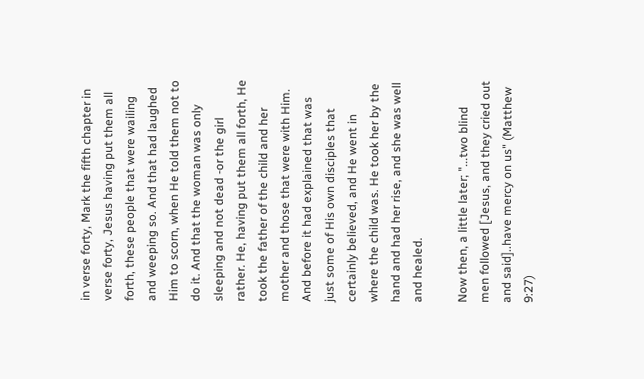in verse forty, Mark the fifth chapter in verse forty, Jesus having put them all forth, these people that were wailing and weeping so. And that had laughed Him to scorn, when He told them not to do it. And that the woman was only sleeping and not dead -or the girl rather. He, having put them all forth, He took the father of the child and her mother and those that were with Him. And before it had explained that was just some of His own disciples that certainly believed, and He went in where the child was. He took her by the hand and had her rise, and she was well and healed.

Now then, a little later; "...two blind men followed [Jesus, and they cried out and said]..have mercy on us" (Matthew 9:27)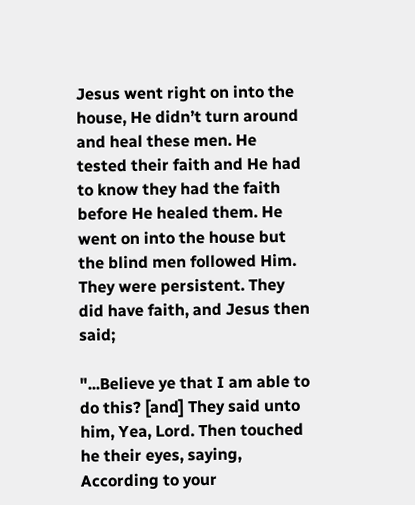Jesus went right on into the house, He didn’t turn around and heal these men. He tested their faith and He had to know they had the faith before He healed them. He went on into the house but the blind men followed Him. They were persistent. They did have faith, and Jesus then said;

"...Believe ye that I am able to do this? [and] They said unto him, Yea, Lord. Then touched he their eyes, saying, According to your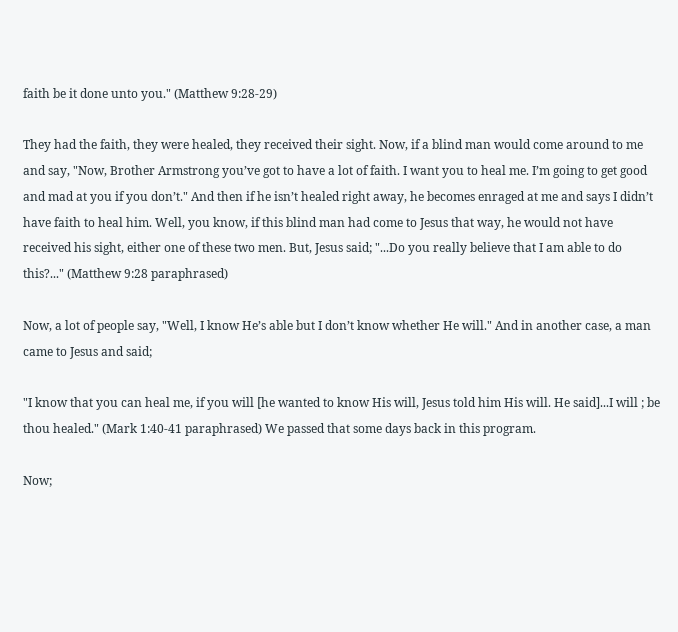faith be it done unto you." (Matthew 9:28-29)

They had the faith, they were healed, they received their sight. Now, if a blind man would come around to me and say, "Now, Brother Armstrong you’ve got to have a lot of faith. I want you to heal me. I’m going to get good and mad at you if you don’t." And then if he isn’t healed right away, he becomes enraged at me and says I didn’t have faith to heal him. Well, you know, if this blind man had come to Jesus that way, he would not have received his sight, either one of these two men. But, Jesus said; "...Do you really believe that I am able to do this?..." (Matthew 9:28 paraphrased)

Now, a lot of people say, "Well, I know He’s able but I don’t know whether He will." And in another case, a man came to Jesus and said;

"I know that you can heal me, if you will [he wanted to know His will, Jesus told him His will. He said]...I will ; be thou healed." (Mark 1:40-41 paraphrased) We passed that some days back in this program.

Now;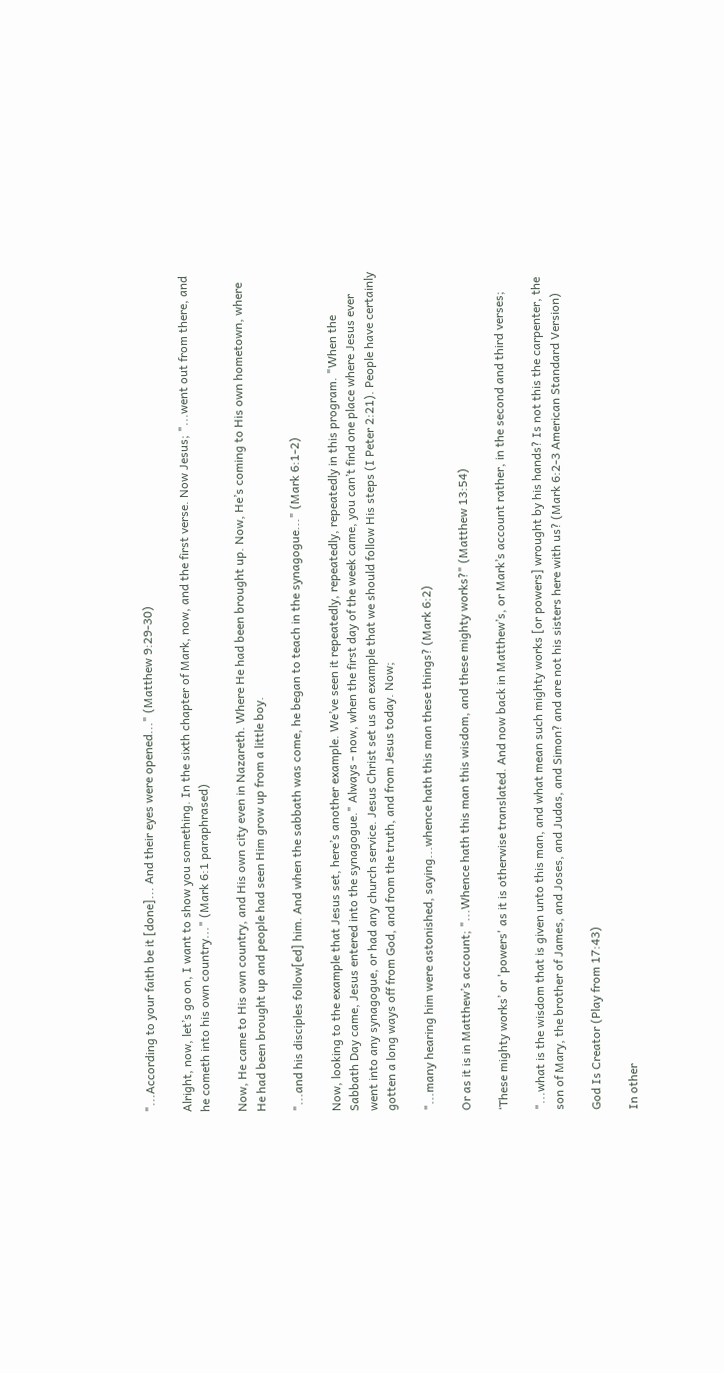"...According to your faith be it [done]... And their eyes were opened..." (Matthew 9:29-30)

Alright, now, let’s go on, I want to show you something. In the sixth chapter of Mark, now, and the first verse. Now Jesus; "...went out from there, and he cometh into his own country..." (Mark 6:1 paraphrased)

Now, He came to His own country, and His own city even in Nazareth. Where He had been brought up. Now, He’s coming to His own hometown, where He had been brought up and people had seen Him grow up from a little boy.

"...and his disciples follow[ed] him. And when the sabbath was come, he began to teach in the synagogue..." (Mark 6:1-2)

Now, looking to the example that Jesus set, here’s another example. We’ve seen it repeatedly, repeatedly, repeatedly in this program. "When the Sabbath Day came, Jesus entered into the synagogue." Always - now, when the first day of the week came, you can’t find one place where Jesus ever went into any synagogue, or had any church service. Jesus Christ set us an example that we should follow His steps (I Peter 2:21). People have certainly gotten a long ways off from God, and from the truth, and from Jesus today. Now;

"...many hearing him were astonished, saying...whence hath this man these things? (Mark 6:2)

Or as it is in Matthew’s account; "...Whence hath this man this wisdom, and these mighty works?" (Matthew 13:54)

‘These mighty works’ or 'powers' as it is otherwise translated. And now back in Matthew’s, or Mark’s account rather, in the second and third verses;

"...what is the wisdom that is given unto this man, and what mean such mighty works [or powers] wrought by his hands? Is not this the carpenter, the son of Mary, the brother of James, and Joses, and Judas, and Simon? and are not his sisters here with us? (Mark 6:2-3 American Standard Version)

God Is Creator (Play from 17:43)

In other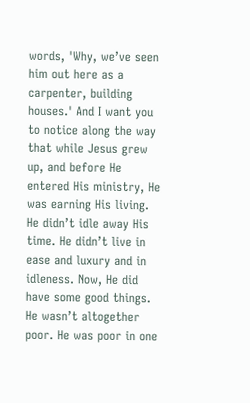words, 'Why, we’ve seen him out here as a carpenter, building houses.' And I want you to notice along the way that while Jesus grew up, and before He entered His ministry, He was earning His living. He didn’t idle away His time. He didn’t live in ease and luxury and in idleness. Now, He did have some good things. He wasn’t altogether poor. He was poor in one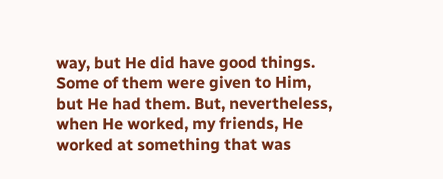way, but He did have good things. Some of them were given to Him, but He had them. But, nevertheless, when He worked, my friends, He worked at something that was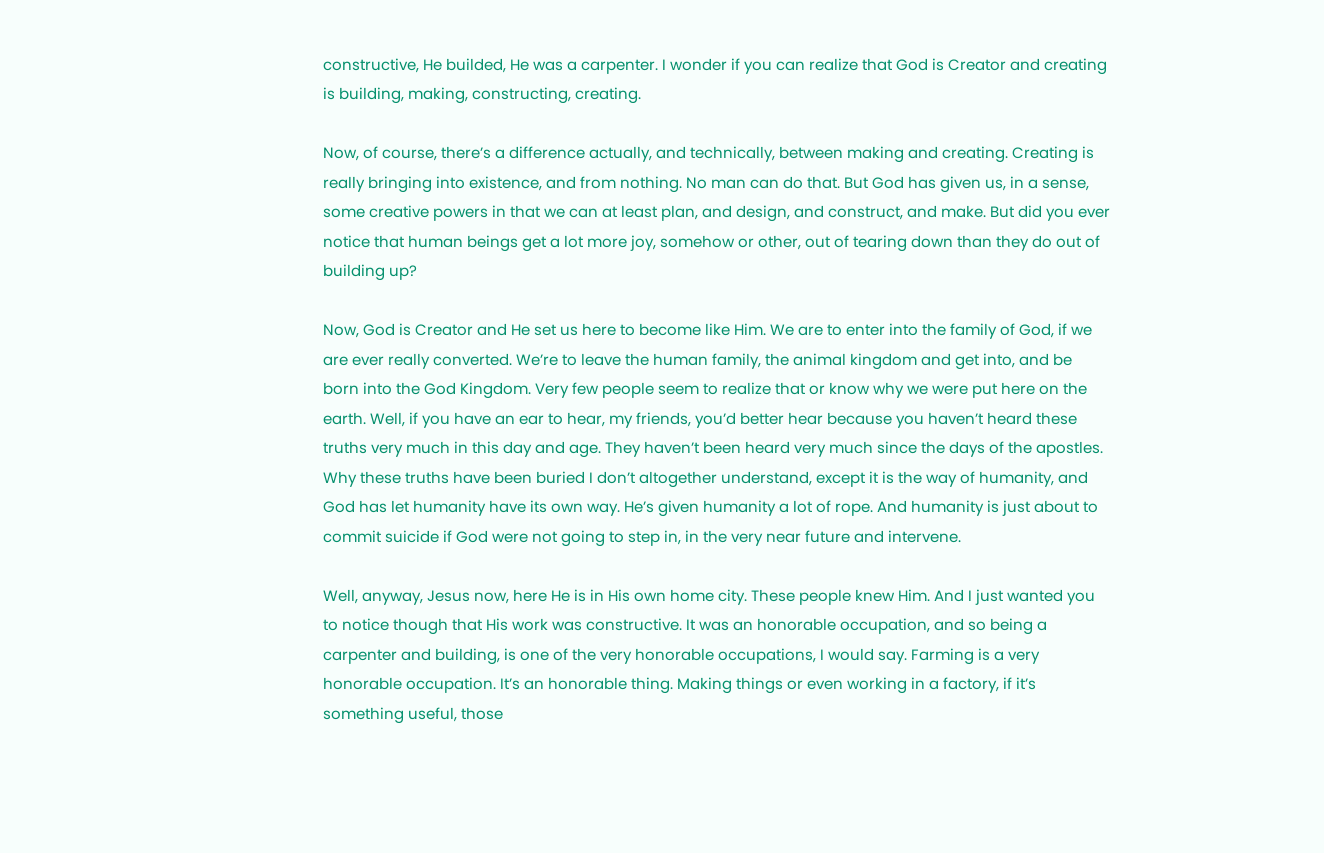constructive, He builded, He was a carpenter. I wonder if you can realize that God is Creator and creating is building, making, constructing, creating.

Now, of course, there’s a difference actually, and technically, between making and creating. Creating is really bringing into existence, and from nothing. No man can do that. But God has given us, in a sense, some creative powers in that we can at least plan, and design, and construct, and make. But did you ever notice that human beings get a lot more joy, somehow or other, out of tearing down than they do out of building up?

Now, God is Creator and He set us here to become like Him. We are to enter into the family of God, if we are ever really converted. We’re to leave the human family, the animal kingdom and get into, and be born into the God Kingdom. Very few people seem to realize that or know why we were put here on the earth. Well, if you have an ear to hear, my friends, you’d better hear because you haven’t heard these truths very much in this day and age. They haven’t been heard very much since the days of the apostles. Why these truths have been buried I don’t altogether understand, except it is the way of humanity, and God has let humanity have its own way. He’s given humanity a lot of rope. And humanity is just about to commit suicide if God were not going to step in, in the very near future and intervene.

Well, anyway, Jesus now, here He is in His own home city. These people knew Him. And I just wanted you to notice though that His work was constructive. It was an honorable occupation, and so being a carpenter and building, is one of the very honorable occupations, I would say. Farming is a very honorable occupation. It’s an honorable thing. Making things or even working in a factory, if it’s something useful, those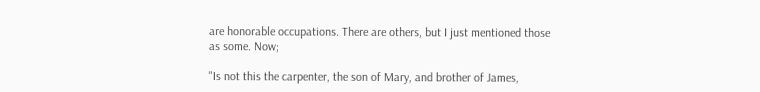are honorable occupations. There are others, but I just mentioned those as some. Now;

"Is not this the carpenter, the son of Mary, and brother of James,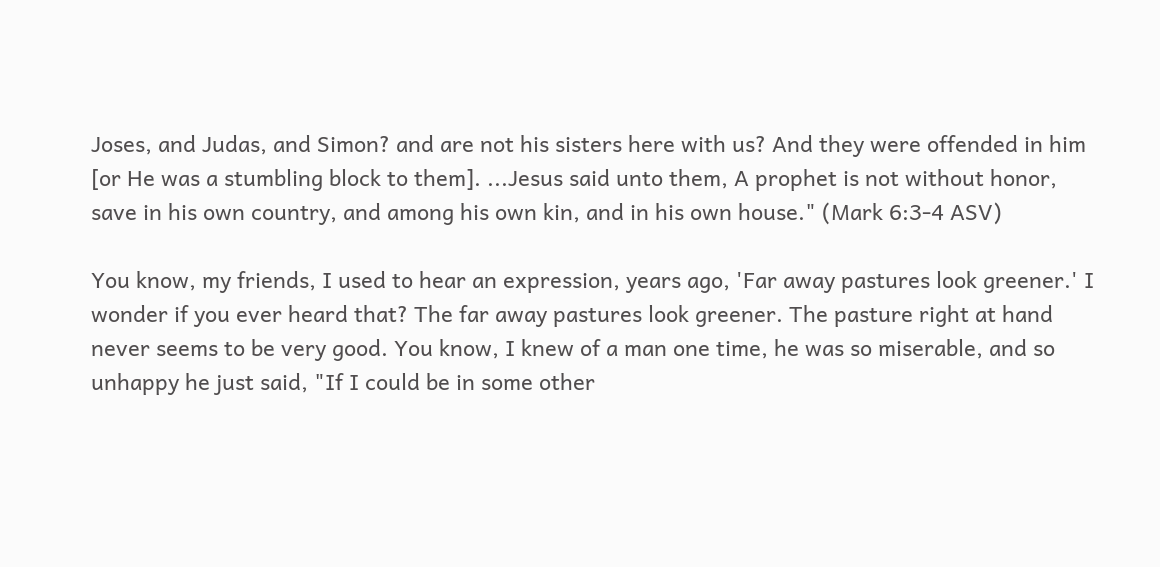Joses, and Judas, and Simon? and are not his sisters here with us? And they were offended in him [or He was a stumbling block to them]. ...Jesus said unto them, A prophet is not without honor, save in his own country, and among his own kin, and in his own house." (Mark 6:3-4 ASV)

You know, my friends, I used to hear an expression, years ago, 'Far away pastures look greener.' I wonder if you ever heard that? The far away pastures look greener. The pasture right at hand never seems to be very good. You know, I knew of a man one time, he was so miserable, and so unhappy he just said, "If I could be in some other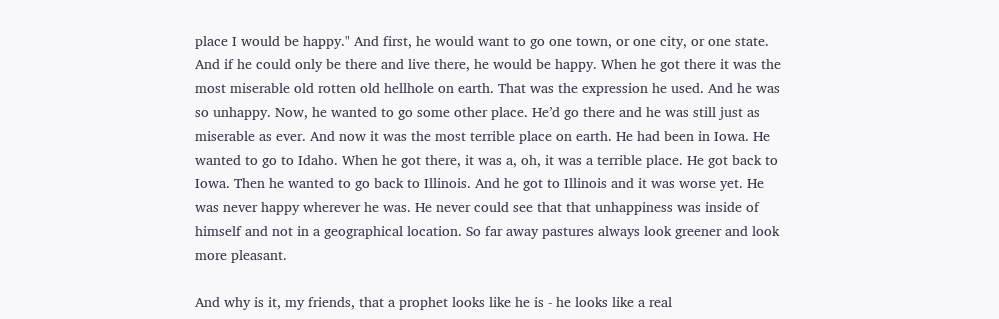place I would be happy." And first, he would want to go one town, or one city, or one state. And if he could only be there and live there, he would be happy. When he got there it was the most miserable old rotten old hellhole on earth. That was the expression he used. And he was so unhappy. Now, he wanted to go some other place. He’d go there and he was still just as miserable as ever. And now it was the most terrible place on earth. He had been in Iowa. He wanted to go to Idaho. When he got there, it was a, oh, it was a terrible place. He got back to Iowa. Then he wanted to go back to Illinois. And he got to Illinois and it was worse yet. He was never happy wherever he was. He never could see that that unhappiness was inside of himself and not in a geographical location. So far away pastures always look greener and look more pleasant.

And why is it, my friends, that a prophet looks like he is - he looks like a real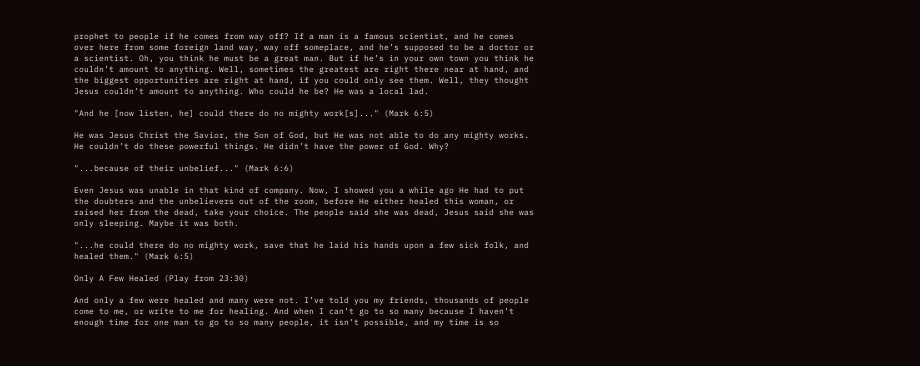prophet to people if he comes from way off? If a man is a famous scientist, and he comes over here from some foreign land way, way off someplace, and he’s supposed to be a doctor or a scientist. Oh, you think he must be a great man. But if he’s in your own town you think he couldn’t amount to anything. Well, sometimes the greatest are right there near at hand, and the biggest opportunities are right at hand, if you could only see them. Well, they thought Jesus couldn’t amount to anything. Who could he be? He was a local lad.

"And he [now listen, he] could there do no mighty work[s]..." (Mark 6:5)

He was Jesus Christ the Savior, the Son of God, but He was not able to do any mighty works. He couldn’t do these powerful things. He didn’t have the power of God. Why?

"...because of their unbelief..." (Mark 6:6)

Even Jesus was unable in that kind of company. Now, I showed you a while ago He had to put the doubters and the unbelievers out of the room, before He either healed this woman, or raised her from the dead, take your choice. The people said she was dead, Jesus said she was only sleeping. Maybe it was both.

"...he could there do no mighty work, save that he laid his hands upon a few sick folk, and healed them." (Mark 6:5)

Only A Few Healed (Play from 23:30)

And only a few were healed and many were not. I’ve told you my friends, thousands of people come to me, or write to me for healing. And when I can’t go to so many because I haven’t enough time for one man to go to so many people, it isn’t possible, and my time is so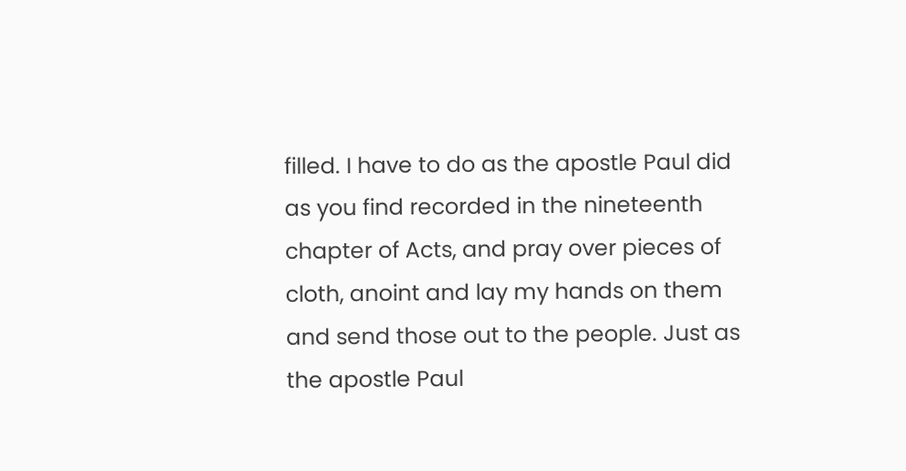filled. I have to do as the apostle Paul did as you find recorded in the nineteenth chapter of Acts, and pray over pieces of cloth, anoint and lay my hands on them and send those out to the people. Just as the apostle Paul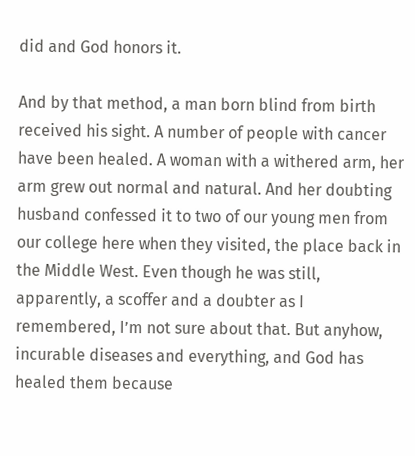did and God honors it.

And by that method, a man born blind from birth received his sight. A number of people with cancer have been healed. A woman with a withered arm, her arm grew out normal and natural. And her doubting husband confessed it to two of our young men from our college here when they visited, the place back in the Middle West. Even though he was still, apparently, a scoffer and a doubter as I remembered, I’m not sure about that. But anyhow, incurable diseases and everything, and God has healed them because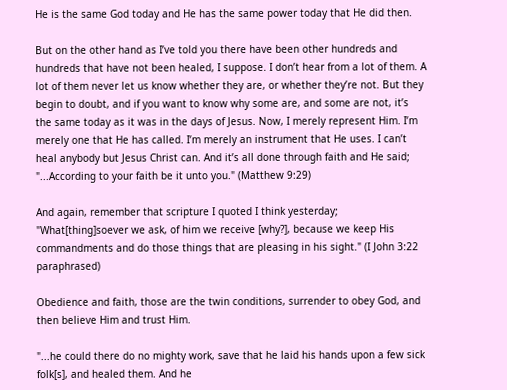He is the same God today and He has the same power today that He did then.

But on the other hand as I’ve told you there have been other hundreds and hundreds that have not been healed, I suppose. I don’t hear from a lot of them. A lot of them never let us know whether they are, or whether they’re not. But they begin to doubt, and if you want to know why some are, and some are not, it’s the same today as it was in the days of Jesus. Now, I merely represent Him. I’m merely one that He has called. I’m merely an instrument that He uses. I can’t heal anybody but Jesus Christ can. And it’s all done through faith and He said; "...According to your faith be it unto you." (Matthew 9:29)

And again, remember that scripture I quoted I think yesterday; "What[thing]soever we ask, of him we receive [why?], because we keep His commandments and do those things that are pleasing in his sight." (I John 3:22 paraphrased)

Obedience and faith, those are the twin conditions, surrender to obey God, and then believe Him and trust Him.

"...he could there do no mighty work, save that he laid his hands upon a few sick folk[s], and healed them. And he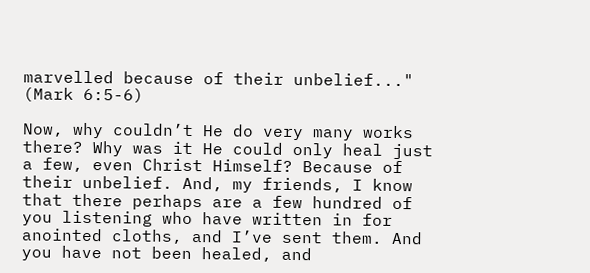marvelled because of their unbelief..." (Mark 6:5-6)

Now, why couldn’t He do very many works there? Why was it He could only heal just a few, even Christ Himself? Because of their unbelief. And, my friends, I know that there perhaps are a few hundred of you listening who have written in for anointed cloths, and I’ve sent them. And you have not been healed, and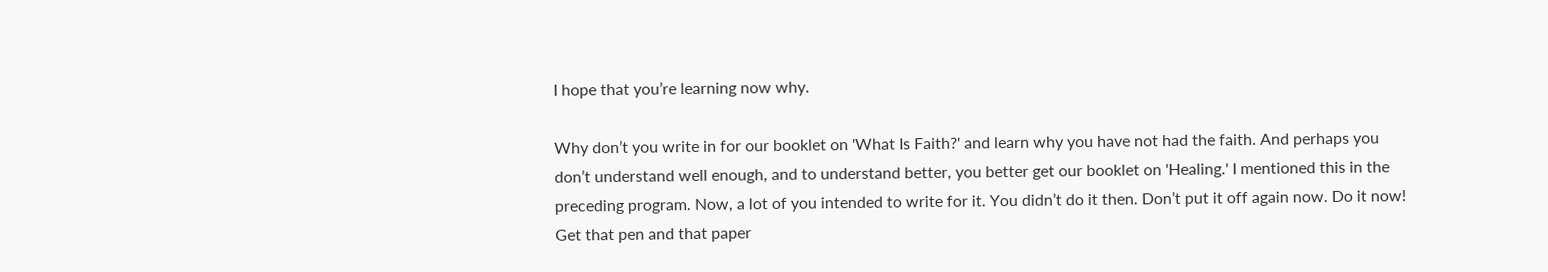I hope that you’re learning now why.

Why don’t you write in for our booklet on 'What Is Faith?' and learn why you have not had the faith. And perhaps you don’t understand well enough, and to understand better, you better get our booklet on 'Healing.' I mentioned this in the preceding program. Now, a lot of you intended to write for it. You didn’t do it then. Don’t put it off again now. Do it now! Get that pen and that paper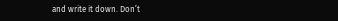and write it down. Don’t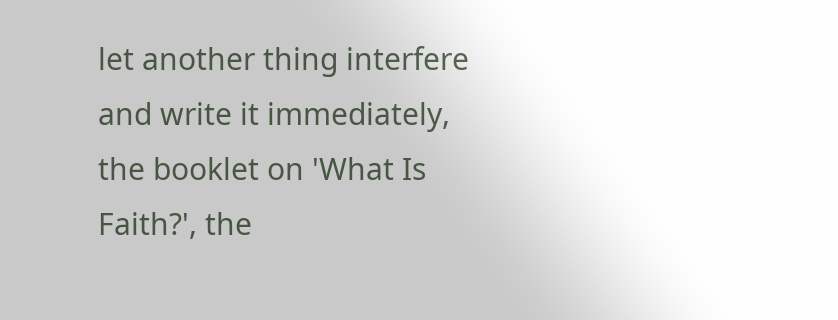let another thing interfere and write it immediately, the booklet on 'What Is Faith?', the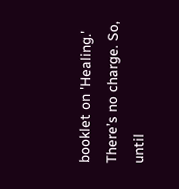booklet on 'Healing.' There’s no charge. So, until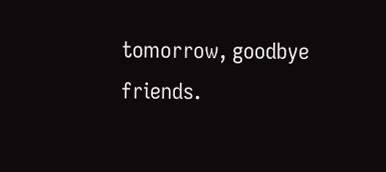tomorrow, goodbye friends.